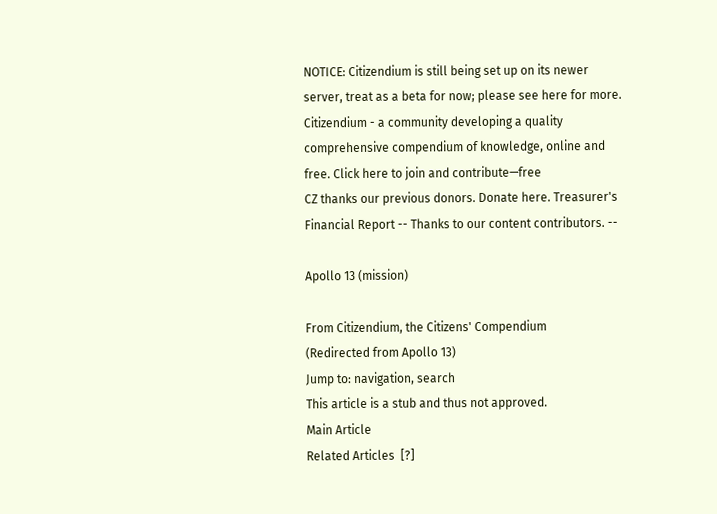NOTICE: Citizendium is still being set up on its newer server, treat as a beta for now; please see here for more.
Citizendium - a community developing a quality comprehensive compendium of knowledge, online and free. Click here to join and contribute—free
CZ thanks our previous donors. Donate here. Treasurer's Financial Report -- Thanks to our content contributors. --

Apollo 13 (mission)

From Citizendium, the Citizens' Compendium
(Redirected from Apollo 13)
Jump to: navigation, search
This article is a stub and thus not approved.
Main Article
Related Articles  [?]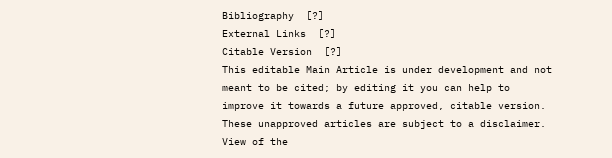Bibliography  [?]
External Links  [?]
Citable Version  [?]
This editable Main Article is under development and not meant to be cited; by editing it you can help to improve it towards a future approved, citable version. These unapproved articles are subject to a disclaimer.
View of the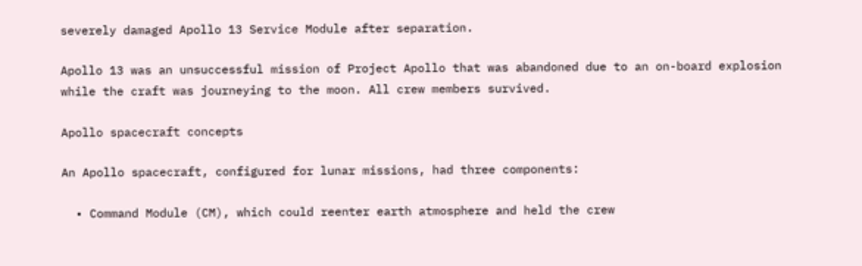severely damaged Apollo 13 Service Module after separation.

Apollo 13 was an unsuccessful mission of Project Apollo that was abandoned due to an on-board explosion while the craft was journeying to the moon. All crew members survived.

Apollo spacecraft concepts

An Apollo spacecraft, configured for lunar missions, had three components:

  • Command Module (CM), which could reenter earth atmosphere and held the crew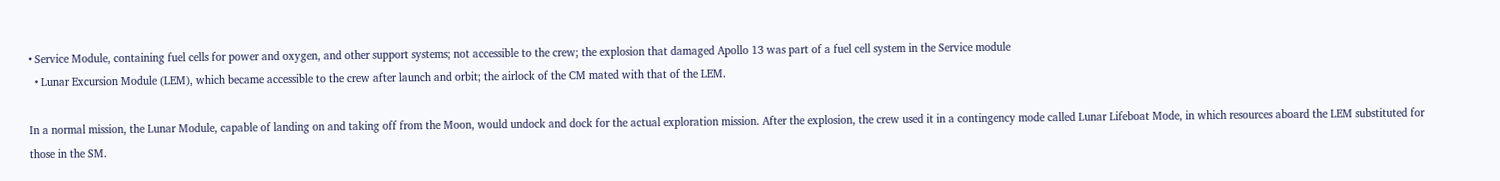• Service Module, containing fuel cells for power and oxygen, and other support systems; not accessible to the crew; the explosion that damaged Apollo 13 was part of a fuel cell system in the Service module
  • Lunar Excursion Module (LEM), which became accessible to the crew after launch and orbit; the airlock of the CM mated with that of the LEM.

In a normal mission, the Lunar Module, capable of landing on and taking off from the Moon, would undock and dock for the actual exploration mission. After the explosion, the crew used it in a contingency mode called Lunar Lifeboat Mode, in which resources aboard the LEM substituted for those in the SM.